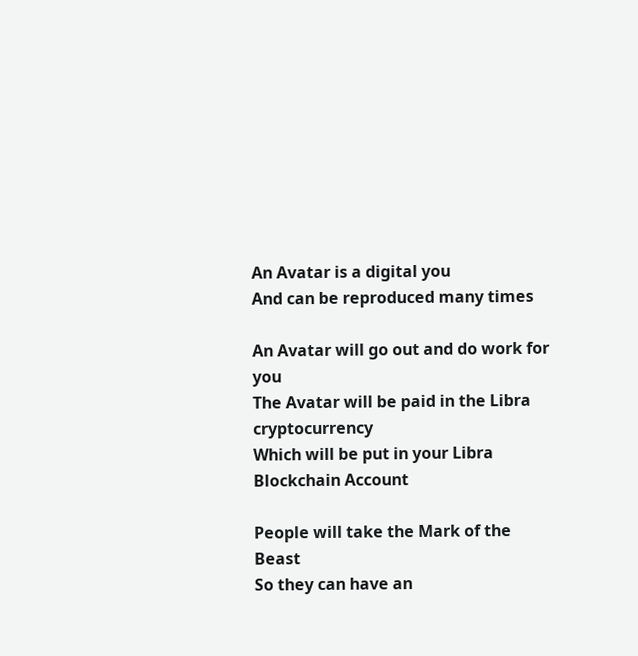An Avatar is a digital you
And can be reproduced many times

An Avatar will go out and do work for you
The Avatar will be paid in the Libra cryptocurrency
Which will be put in your Libra Blockchain Account

People will take the Mark of the Beast
So they can have an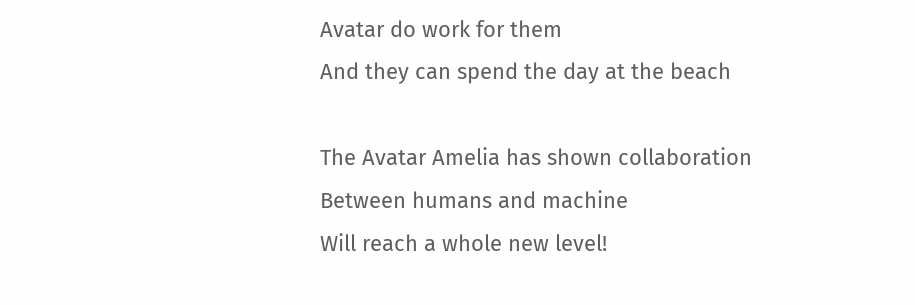Avatar do work for them
And they can spend the day at the beach

The Avatar Amelia has shown collaboration
Between humans and machine
Will reach a whole new level!